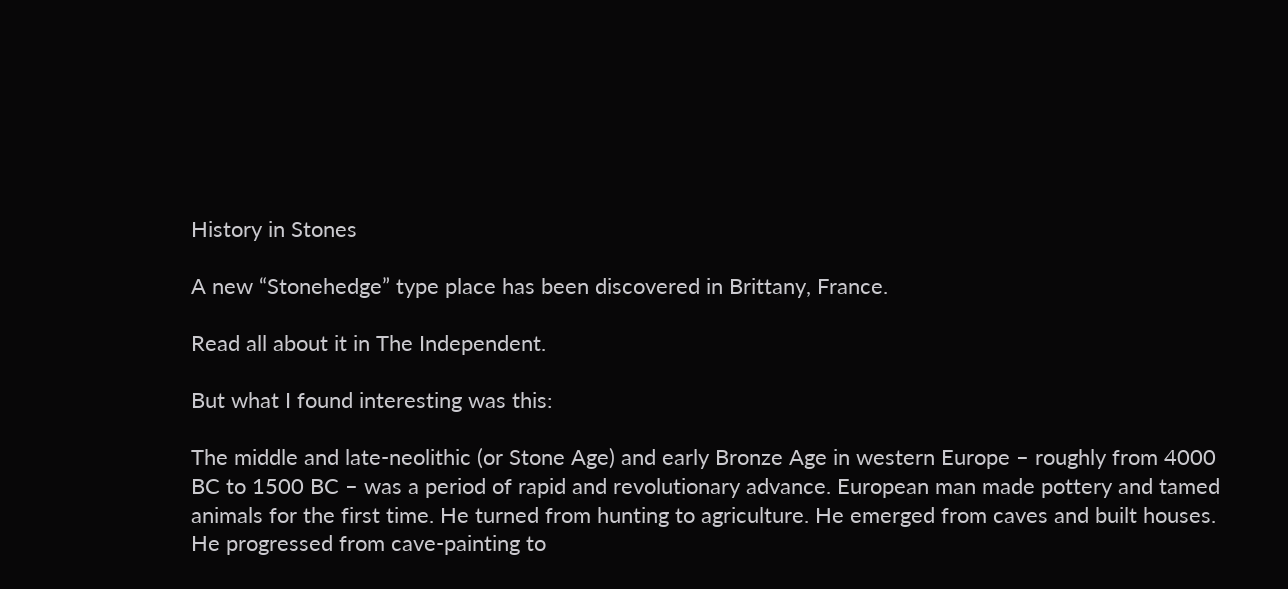History in Stones

A new “Stonehedge” type place has been discovered in Brittany, France.

Read all about it in The Independent.

But what I found interesting was this:

The middle and late-neolithic (or Stone Age) and early Bronze Age in western Europe – roughly from 4000 BC to 1500 BC – was a period of rapid and revolutionary advance. European man made pottery and tamed animals for the first time. He turned from hunting to agriculture. He emerged from caves and built houses. He progressed from cave-painting to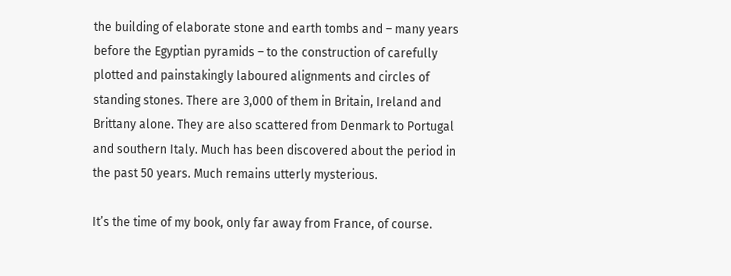the building of elaborate stone and earth tombs and – many years before the Egyptian pyramids – to the construction of carefully plotted and painstakingly laboured alignments and circles of standing stones. There are 3,000 of them in Britain, Ireland and Brittany alone. They are also scattered from Denmark to Portugal and southern Italy. Much has been discovered about the period in the past 50 years. Much remains utterly mysterious.

It’s the time of my book, only far away from France, of course.